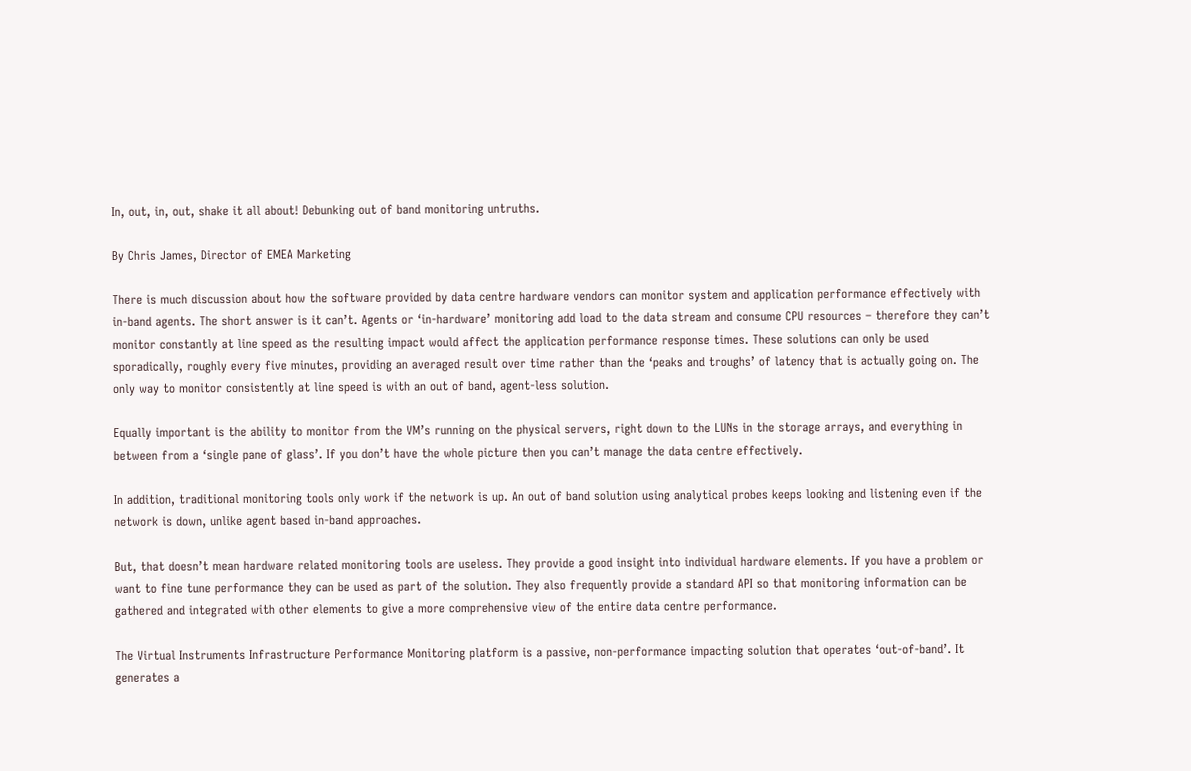In, out, in, out, shake it all about! Debunking out of band monitoring untruths.

By Chris James, Director of EMEA Marketing

There is much discussion about how the software provided by data centre hardware vendors can monitor system and application performance effectively with in-band agents. The short answer is it can’t. Agents or ‘in-hardware’ monitoring add load to the data stream and consume CPU resources – therefore they can’t monitor constantly at line speed as the resulting impact would affect the application performance response times. These solutions can only be used sporadically, roughly every five minutes, providing an averaged result over time rather than the ‘peaks and troughs’ of latency that is actually going on. The only way to monitor consistently at line speed is with an out of band, agent-less solution.

Equally important is the ability to monitor from the VM’s running on the physical servers, right down to the LUNs in the storage arrays, and everything in between from a ‘single pane of glass’. If you don’t have the whole picture then you can’t manage the data centre effectively.

In addition, traditional monitoring tools only work if the network is up. An out of band solution using analytical probes keeps looking and listening even if the network is down, unlike agent based in-band approaches.

But, that doesn’t mean hardware related monitoring tools are useless. They provide a good insight into individual hardware elements. If you have a problem or want to fine tune performance they can be used as part of the solution. They also frequently provide a standard API so that monitoring information can be gathered and integrated with other elements to give a more comprehensive view of the entire data centre performance.

The Virtual Instruments Infrastructure Performance Monitoring platform is a passive, non-performance impacting solution that operates ‘out-of-band’. It generates a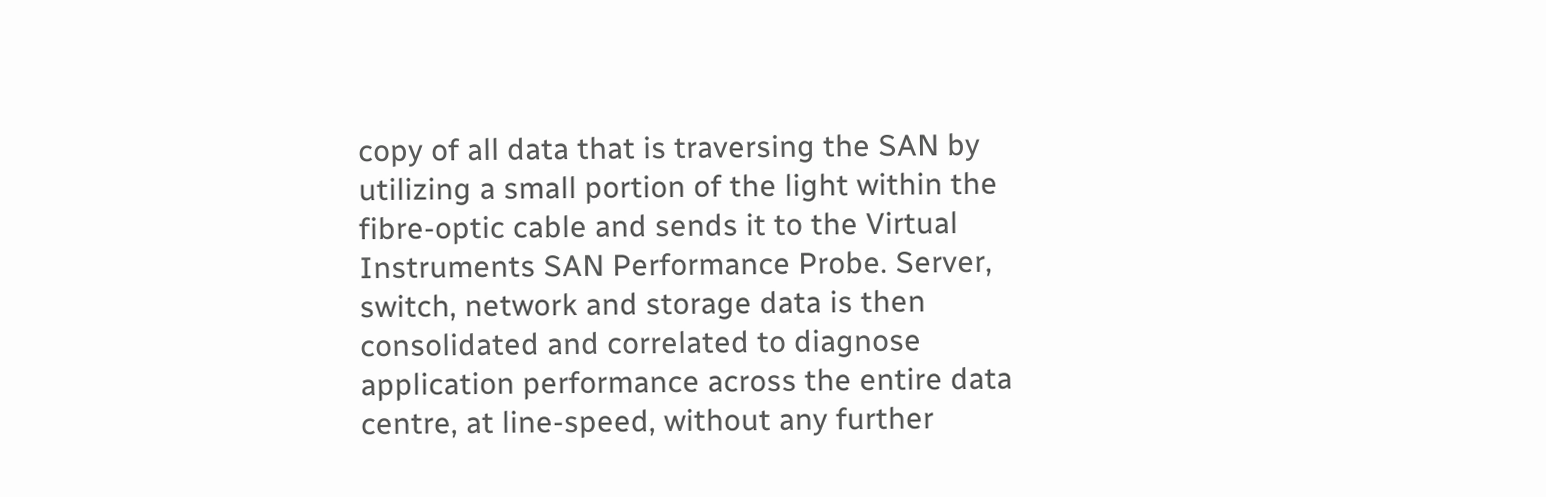copy of all data that is traversing the SAN by utilizing a small portion of the light within the fibre-optic cable and sends it to the Virtual Instruments SAN Performance Probe. Server, switch, network and storage data is then consolidated and correlated to diagnose application performance across the entire data centre, at line-speed, without any further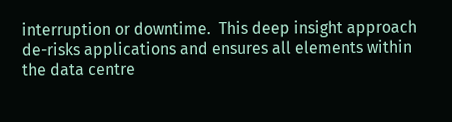interruption or downtime.  This deep insight approach de-risks applications and ensures all elements within the data centre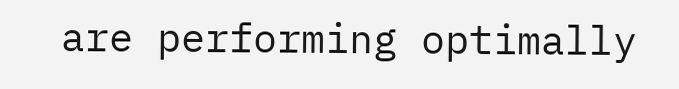are performing optimally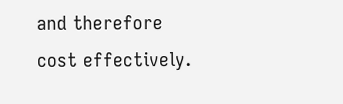and therefore cost effectively.